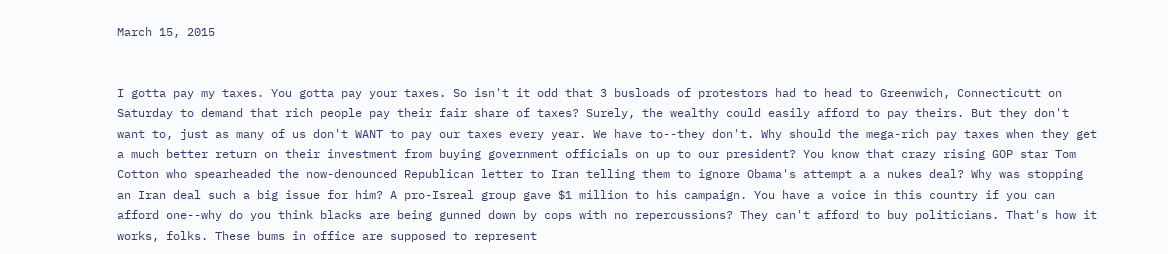March 15, 2015


I gotta pay my taxes. You gotta pay your taxes. So isn't it odd that 3 busloads of protestors had to head to Greenwich, Connecticutt on Saturday to demand that rich people pay their fair share of taxes? Surely, the wealthy could easily afford to pay theirs. But they don't want to, just as many of us don't WANT to pay our taxes every year. We have to--they don't. Why should the mega-rich pay taxes when they get a much better return on their investment from buying government officials on up to our president? You know that crazy rising GOP star Tom Cotton who spearheaded the now-denounced Republican letter to Iran telling them to ignore Obama's attempt a a nukes deal? Why was stopping an Iran deal such a big issue for him? A pro-Isreal group gave $1 million to his campaign. You have a voice in this country if you can afford one--why do you think blacks are being gunned down by cops with no repercussions? They can't afford to buy politicians. That's how it works, folks. These bums in office are supposed to represent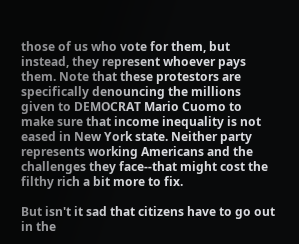those of us who vote for them, but instead, they represent whoever pays them. Note that these protestors are specifically denouncing the millions given to DEMOCRAT Mario Cuomo to make sure that income inequality is not eased in New York state. Neither party represents working Americans and the challenges they face--that might cost the filthy rich a bit more to fix.

But isn't it sad that citizens have to go out in the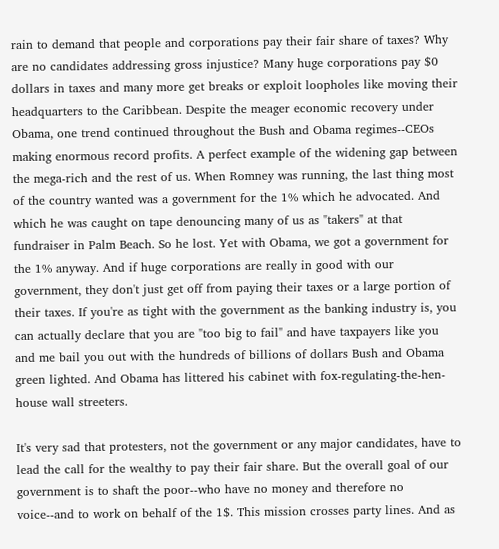rain to demand that people and corporations pay their fair share of taxes? Why are no candidates addressing gross injustice? Many huge corporations pay $0 dollars in taxes and many more get breaks or exploit loopholes like moving their headquarters to the Caribbean. Despite the meager economic recovery under Obama, one trend continued throughout the Bush and Obama regimes--CEOs making enormous record profits. A perfect example of the widening gap between the mega-rich and the rest of us. When Romney was running, the last thing most of the country wanted was a government for the 1% which he advocated. And which he was caught on tape denouncing many of us as "takers" at that fundraiser in Palm Beach. So he lost. Yet with Obama, we got a government for the 1% anyway. And if huge corporations are really in good with our government, they don't just get off from paying their taxes or a large portion of their taxes. If you're as tight with the government as the banking industry is, you can actually declare that you are "too big to fail" and have taxpayers like you and me bail you out with the hundreds of billions of dollars Bush and Obama green lighted. And Obama has littered his cabinet with fox-regulating-the-hen-house wall streeters.

It's very sad that protesters, not the government or any major candidates, have to lead the call for the wealthy to pay their fair share. But the overall goal of our government is to shaft the poor--who have no money and therefore no voice--and to work on behalf of the 1$. This mission crosses party lines. And as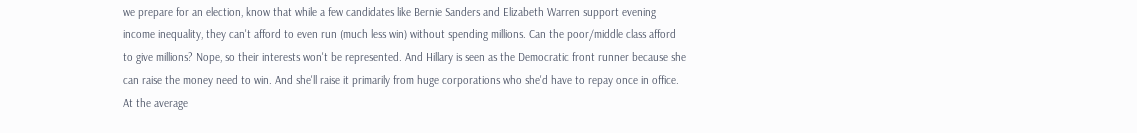we prepare for an election, know that while a few candidates like Bernie Sanders and Elizabeth Warren support evening income inequality, they can't afford to even run (much less win) without spending millions. Can the poor/middle class afford to give millions? Nope, so their interests won't be represented. And Hillary is seen as the Democratic front runner because she can raise the money need to win. And she'll raise it primarily from huge corporations who she'd have to repay once in office. At the average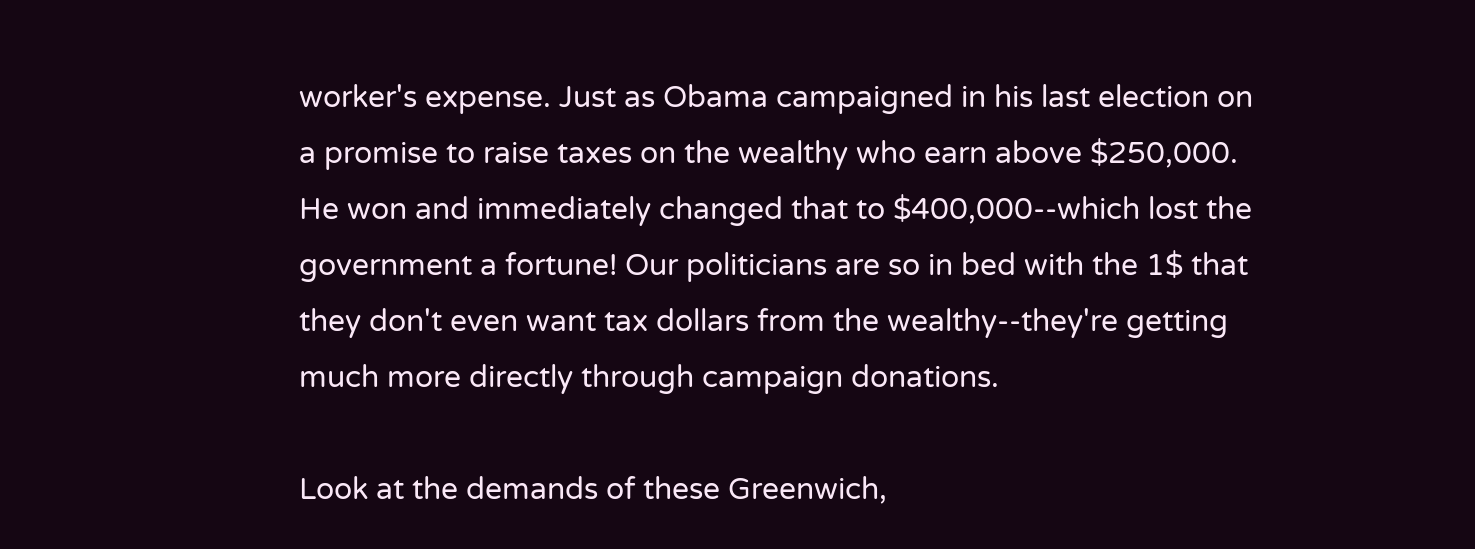worker's expense. Just as Obama campaigned in his last election on a promise to raise taxes on the wealthy who earn above $250,000. He won and immediately changed that to $400,000--which lost the government a fortune! Our politicians are so in bed with the 1$ that they don't even want tax dollars from the wealthy--they're getting much more directly through campaign donations.

Look at the demands of these Greenwich,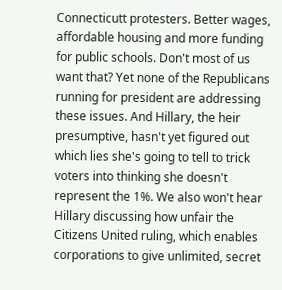Connecticutt protesters. Better wages, affordable housing and more funding for public schools. Don't most of us want that? Yet none of the Republicans running for president are addressing these issues. And Hillary, the heir presumptive, hasn't yet figured out which lies she's going to tell to trick voters into thinking she doesn't represent the 1%. We also won't hear Hillary discussing how unfair the Citizens United ruling, which enables corporations to give unlimited, secret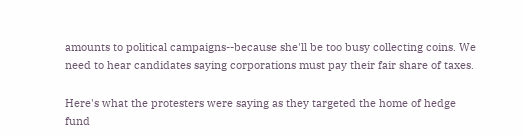amounts to political campaigns--because she'll be too busy collecting coins. We need to hear candidates saying corporations must pay their fair share of taxes.

Here's what the protesters were saying as they targeted the home of hedge fund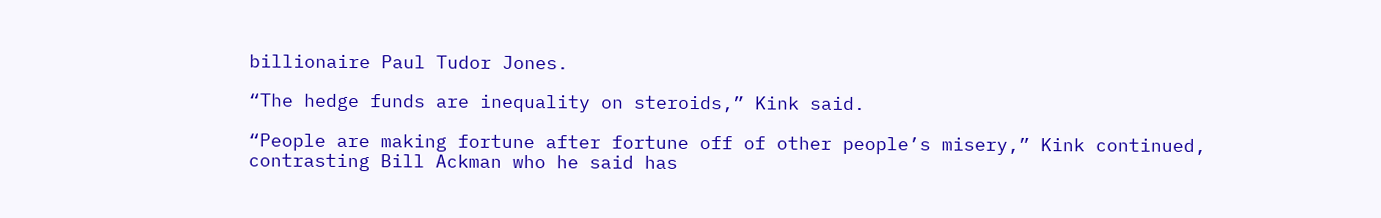billionaire Paul Tudor Jones.

“The hedge funds are inequality on steroids,” Kink said.

“People are making fortune after fortune off of other people’s misery,” Kink continued, contrasting Bill Ackman who he said has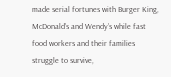made serial fortunes with Burger King, McDonald’s and Wendy’s while fast food workers and their families struggle to survive,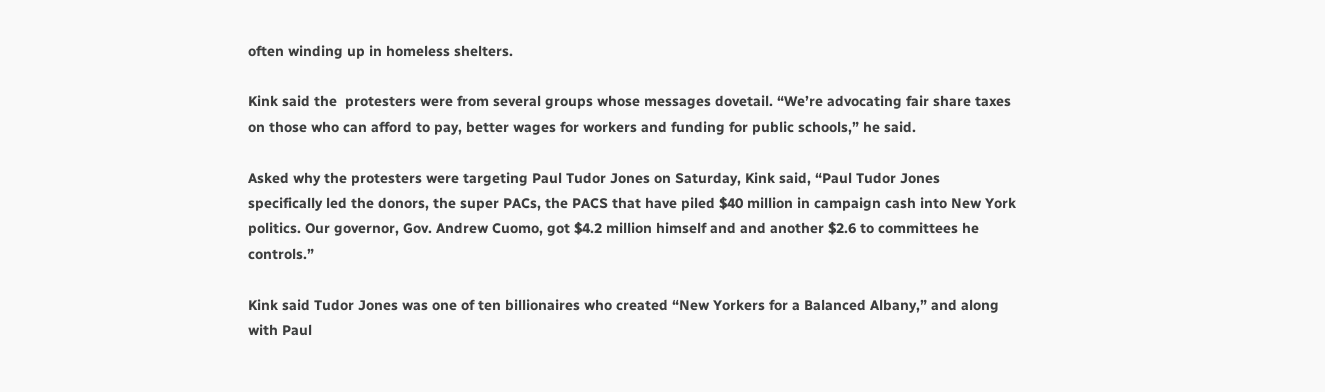often winding up in homeless shelters.

Kink said the  protesters were from several groups whose messages dovetail. “We’re advocating fair share taxes on those who can afford to pay, better wages for workers and funding for public schools,” he said.

Asked why the protesters were targeting Paul Tudor Jones on Saturday, Kink said, “Paul Tudor Jones specifically led the donors, the super PACs, the PACS that have piled $40 million in campaign cash into New York politics. Our governor, Gov. Andrew Cuomo, got $4.2 million himself and and another $2.6 to committees he controls.”

Kink said Tudor Jones was one of ten billionaires who created “New Yorkers for a Balanced Albany,” and along with Paul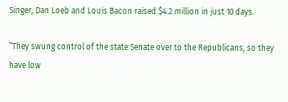Singer, Dan Loeb and Louis Bacon raised $4.2 million in just 10 days.

“They swung control of the state Senate over to the Republicans, so they have low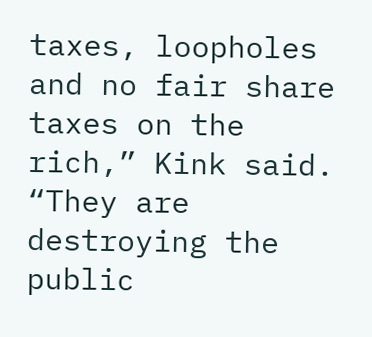taxes, loopholes and no fair share taxes on the rich,” Kink said. “They are destroying the public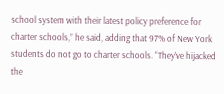school system with their latest policy preference for charter schools,” he said, adding that 97% of New York students do not go to charter schools. “They’ve hijacked the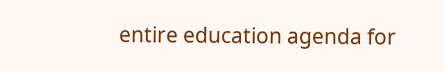entire education agenda for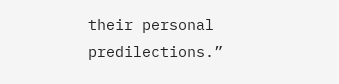their personal predilections.”